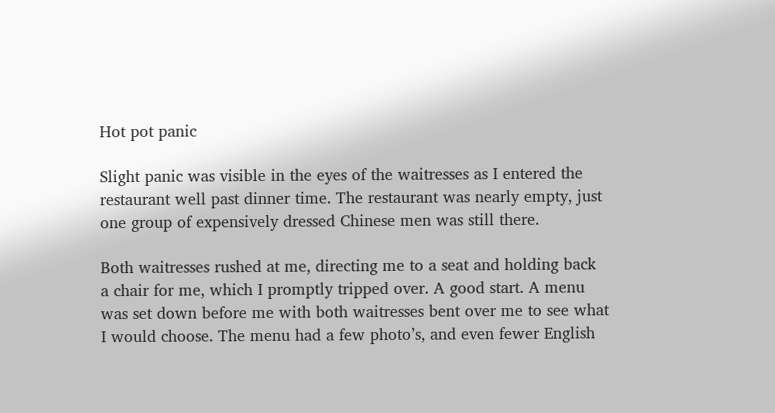Hot pot panic

Slight panic was visible in the eyes of the waitresses as I entered the restaurant well past dinner time. The restaurant was nearly empty, just one group of expensively dressed Chinese men was still there.

Both waitresses rushed at me, directing me to a seat and holding back a chair for me, which I promptly tripped over. A good start. A menu was set down before me with both waitresses bent over me to see what I would choose. The menu had a few photo’s, and even fewer English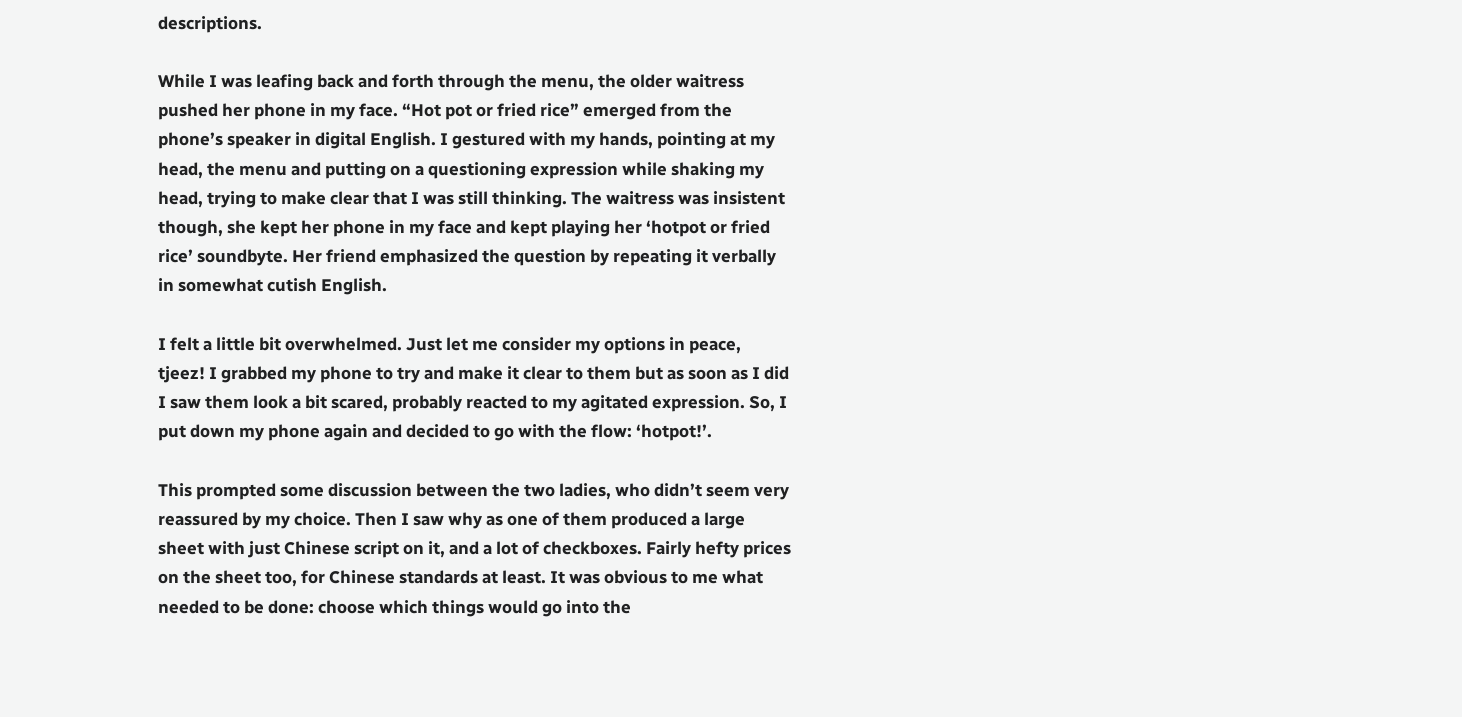descriptions.

While I was leafing back and forth through the menu, the older waitress pushed her phone in my face. “Hot pot or fried rice” emerged from the phone’s speaker in digital English. I gestured with my hands, pointing at my head, the menu and putting on a questioning expression while shaking my head, trying to make clear that I was still thinking. The waitress was insistent though, she kept her phone in my face and kept playing her ‘hotpot or fried rice’ soundbyte. Her friend emphasized the question by repeating it verbally in somewhat cutish English.

I felt a little bit overwhelmed. Just let me consider my options in peace, tjeez! I grabbed my phone to try and make it clear to them but as soon as I did I saw them look a bit scared, probably reacted to my agitated expression. So, I put down my phone again and decided to go with the flow: ‘hotpot!’.

This prompted some discussion between the two ladies, who didn’t seem very reassured by my choice. Then I saw why as one of them produced a large sheet with just Chinese script on it, and a lot of checkboxes. Fairly hefty prices on the sheet too, for Chinese standards at least. It was obvious to me what needed to be done: choose which things would go into the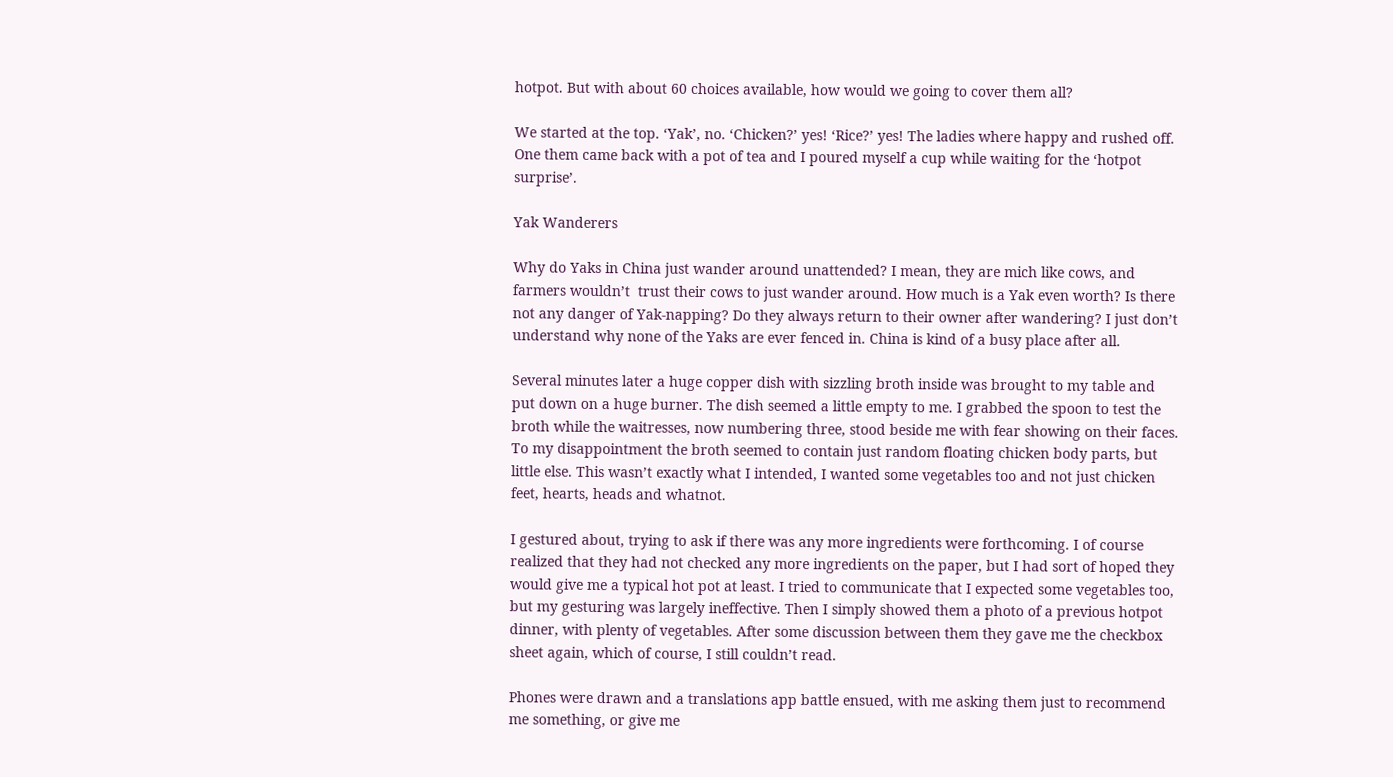hotpot. But with about 60 choices available, how would we going to cover them all?

We started at the top. ‘Yak’, no. ‘Chicken?’ yes! ‘Rice?’ yes! The ladies where happy and rushed off. One them came back with a pot of tea and I poured myself a cup while waiting for the ‘hotpot surprise’.

Yak Wanderers

Why do Yaks in China just wander around unattended? I mean, they are mich like cows, and farmers wouldn’t  trust their cows to just wander around. How much is a Yak even worth? Is there not any danger of Yak-napping? Do they always return to their owner after wandering? I just don’t understand why none of the Yaks are ever fenced in. China is kind of a busy place after all.

Several minutes later a huge copper dish with sizzling broth inside was brought to my table and put down on a huge burner. The dish seemed a little empty to me. I grabbed the spoon to test the broth while the waitresses, now numbering three, stood beside me with fear showing on their faces. To my disappointment the broth seemed to contain just random floating chicken body parts, but little else. This wasn’t exactly what I intended, I wanted some vegetables too and not just chicken feet, hearts, heads and whatnot.

I gestured about, trying to ask if there was any more ingredients were forthcoming. I of course realized that they had not checked any more ingredients on the paper, but I had sort of hoped they would give me a typical hot pot at least. I tried to communicate that I expected some vegetables too, but my gesturing was largely ineffective. Then I simply showed them a photo of a previous hotpot dinner, with plenty of vegetables. After some discussion between them they gave me the checkbox sheet again, which of course, I still couldn’t read.

Phones were drawn and a translations app battle ensued, with me asking them just to recommend me something, or give me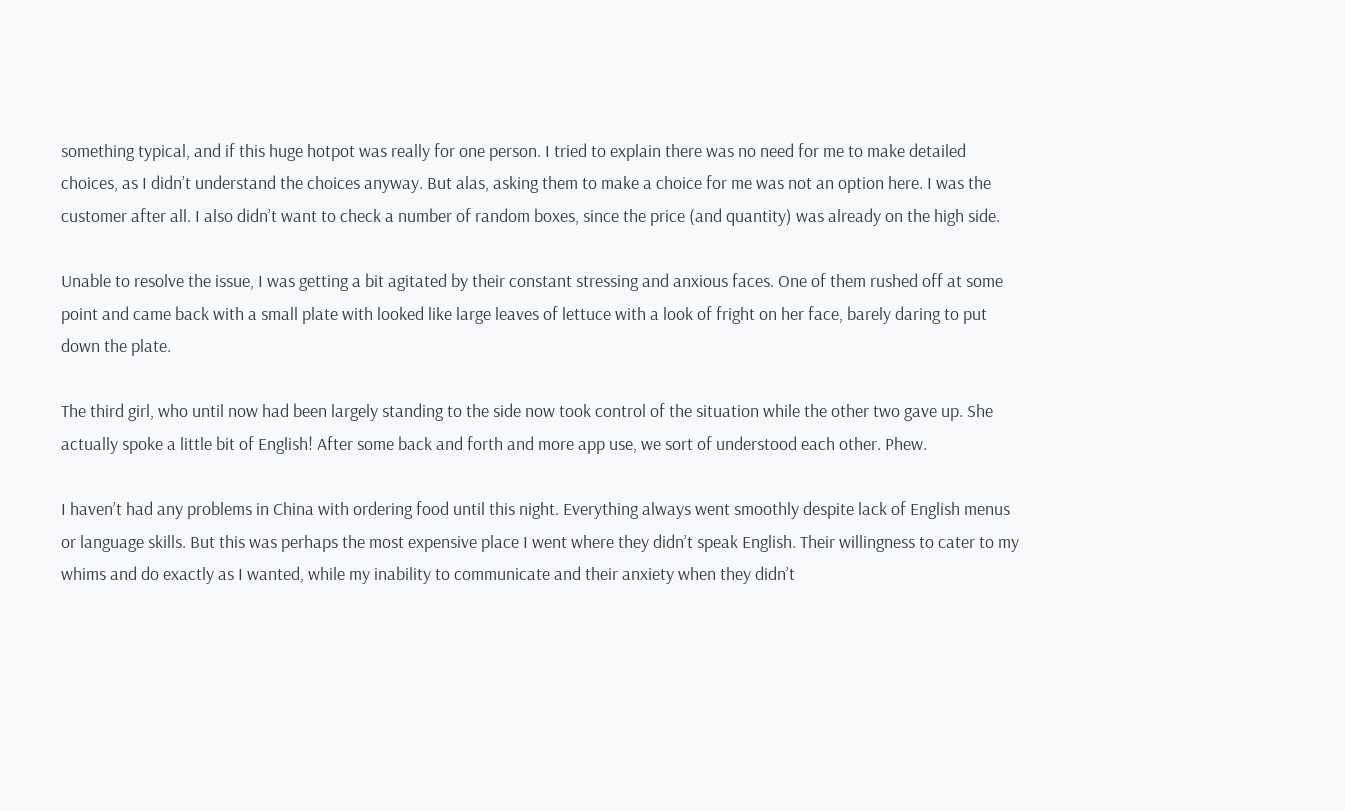something typical, and if this huge hotpot was really for one person. I tried to explain there was no need for me to make detailed choices, as I didn’t understand the choices anyway. But alas, asking them to make a choice for me was not an option here. I was the customer after all. I also didn’t want to check a number of random boxes, since the price (and quantity) was already on the high side.

Unable to resolve the issue, I was getting a bit agitated by their constant stressing and anxious faces. One of them rushed off at some point and came back with a small plate with looked like large leaves of lettuce with a look of fright on her face, barely daring to put down the plate.

The third girl, who until now had been largely standing to the side now took control of the situation while the other two gave up. She actually spoke a little bit of English! After some back and forth and more app use, we sort of understood each other. Phew.

I haven’t had any problems in China with ordering food until this night. Everything always went smoothly despite lack of English menus or language skills. But this was perhaps the most expensive place I went where they didn’t speak English. Their willingness to cater to my whims and do exactly as I wanted, while my inability to communicate and their anxiety when they didn’t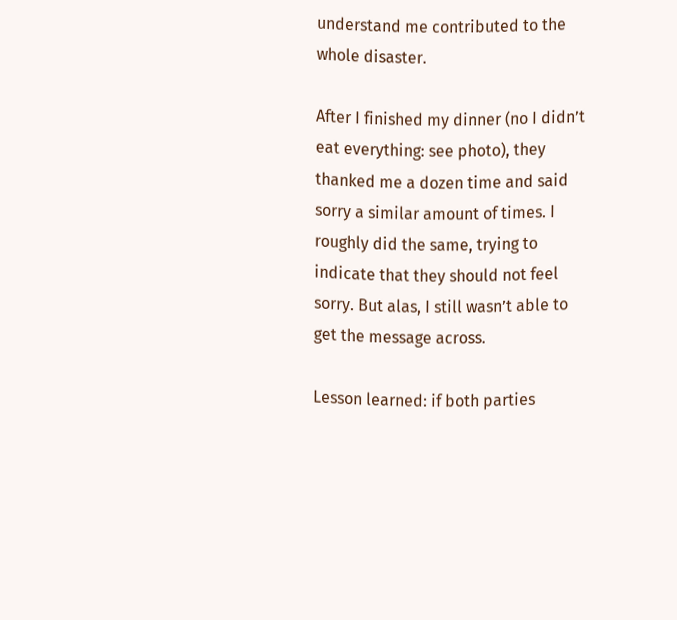understand me contributed to the whole disaster.

After I finished my dinner (no I didn’t eat everything: see photo), they thanked me a dozen time and said sorry a similar amount of times. I roughly did the same, trying to indicate that they should not feel sorry. But alas, I still wasn’t able to get the message across.

Lesson learned: if both parties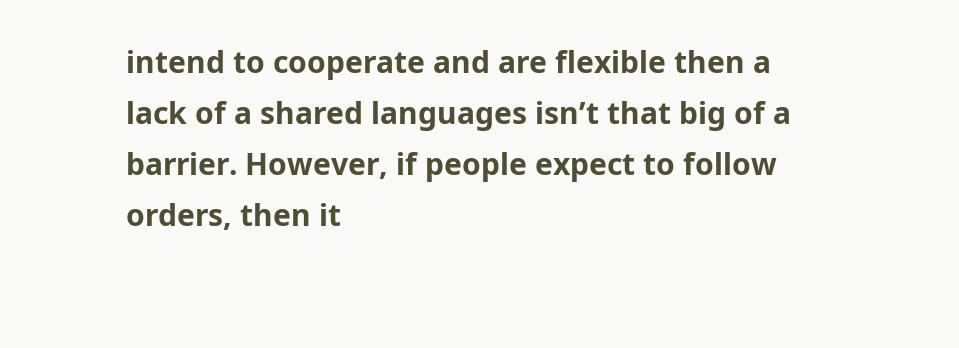intend to cooperate and are flexible then a lack of a shared languages isn’t that big of a barrier. However, if people expect to follow orders, then it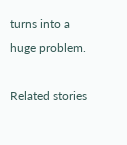turns into a huge problem.

Related stories